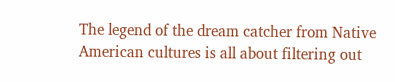The legend of the dream catcher from Native American cultures is all about filtering out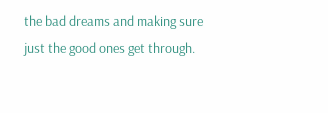the bad dreams and making sure just the good ones get through.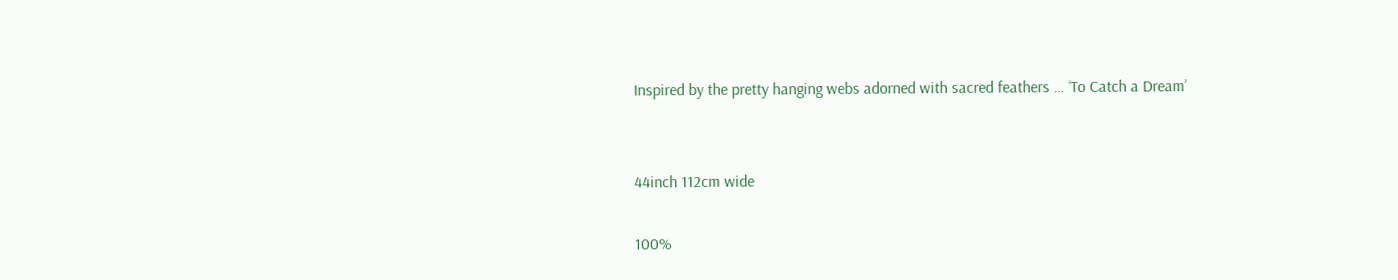Inspired by the pretty hanging webs adorned with sacred feathers … ‘To Catch a Dream’


44inch 112cm wide

100%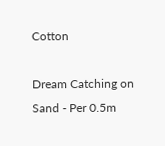Cotton

Dream Catching on Sand - Per 0.5m